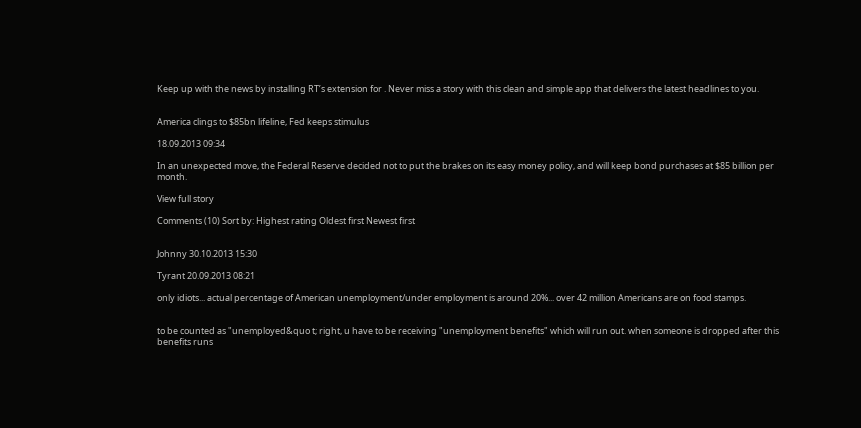Keep up with the news by installing RT’s extension for . Never miss a story with this clean and simple app that delivers the latest headlines to you.


America clings to $85bn lifeline, Fed keeps stimulus

18.09.2013 09:34

In an unexpected move, the Federal Reserve decided not to put the brakes on its easy money policy, and will keep bond purchases at $85 billion per month.

View full story

Comments (10) Sort by: Highest rating Oldest first Newest first


Johnny 30.10.2013 15:30

Tyrant 20.09.2013 08:21

only idiots... actual percentage of American unemployment/under employment is around 20%... over 42 million Americans are on food stamps.


to be counted as "unemployed&quo t; right, u have to be receiving "unemployment benefits" which will run out. when someone is dropped after this benefits runs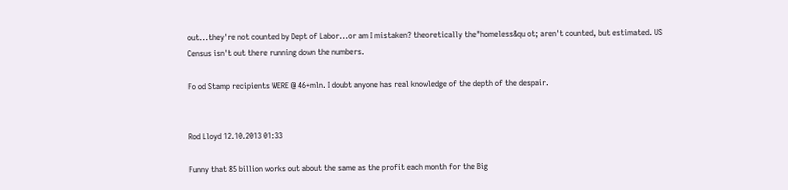out...they're not counted by Dept of Labor...or am I mistaken? theoretically the"homeless&qu ot; aren't counted, but estimated. US Census isn't out there running down the numbers.

Fo od Stamp recipients WERE @ 46+mln. I doubt anyone has real knowledge of the depth of the despair.


Rod Lloyd 12.10.2013 01:33

Funny that 85 billion works out about the same as the profit each month for the Big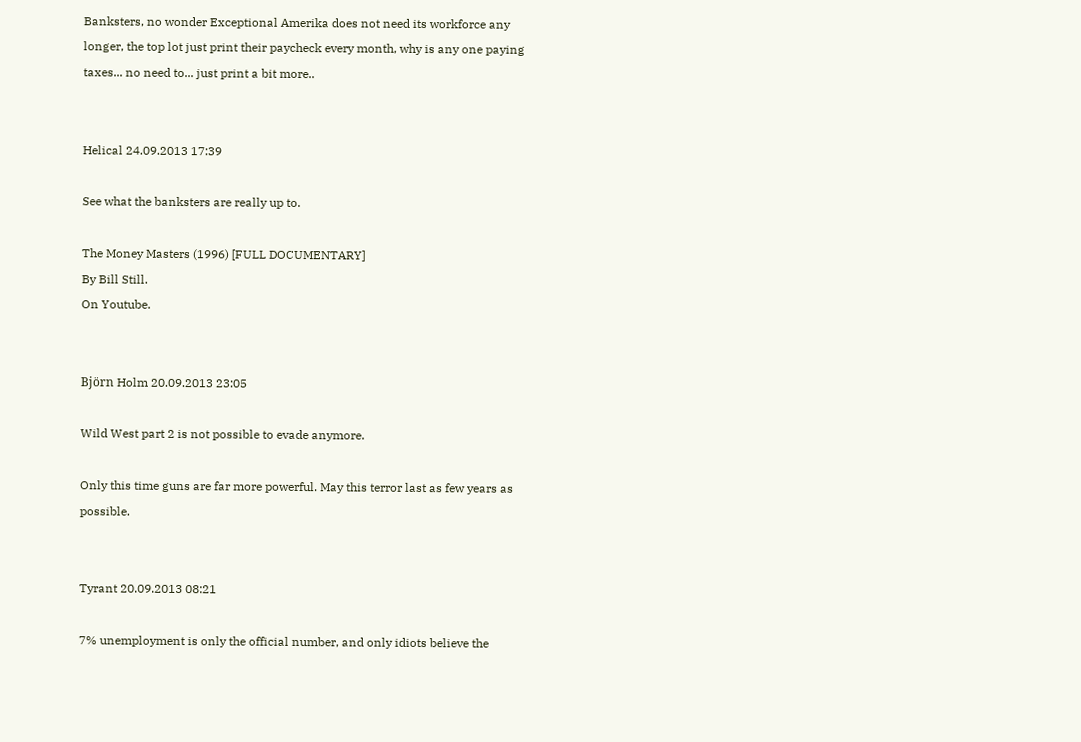Banksters, no wonder Exceptional Amerika does not need its workforce any longer, the top lot just print their paycheck every month, why is any one paying taxes... no need to... just print a bit more..


Helical 24.09.2013 17:39

See what the banksters are really up to.

The Money Masters (1996) [FULL DOCUMENTARY]
By Bill Still.
On Youtube.


Björn Holm 20.09.2013 23:05

Wild West part 2 is not possible to evade anymore.

Only this time guns are far more powerful. May this terror last as few years as possible.


Tyrant 20.09.2013 08:21

7% unemployment is only the official number, and only idiots believe the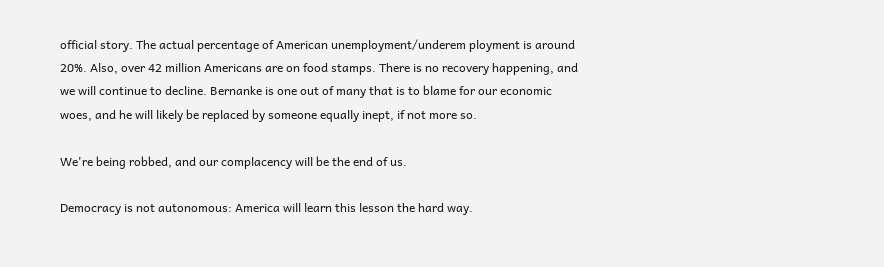official story. The actual percentage of American unemployment/underem ployment is around 20%. Also, over 42 million Americans are on food stamps. There is no recovery happening, and we will continue to decline. Bernanke is one out of many that is to blame for our economic woes, and he will likely be replaced by someone equally inept, if not more so.

We're being robbed, and our complacency will be the end of us.

Democracy is not autonomous: America will learn this lesson the hard way.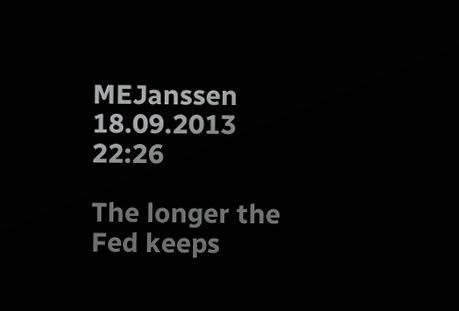MEJanssen 18.09.2013 22:26

The longer the Fed keeps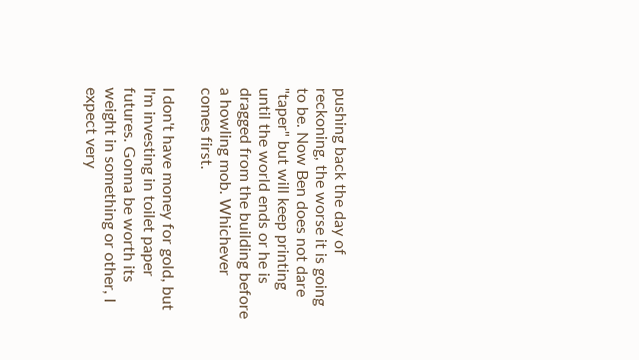pushing back the day of reckoning, the worse it is going to be. Now Ben does not dare "taper" but will keep printing until the world ends or he is dragged from the building before a howling mob. Whichever comes first.

I don't have money for gold, but I'm investing in toilet paper futures. Gonna be worth its weight in something or other, I expect very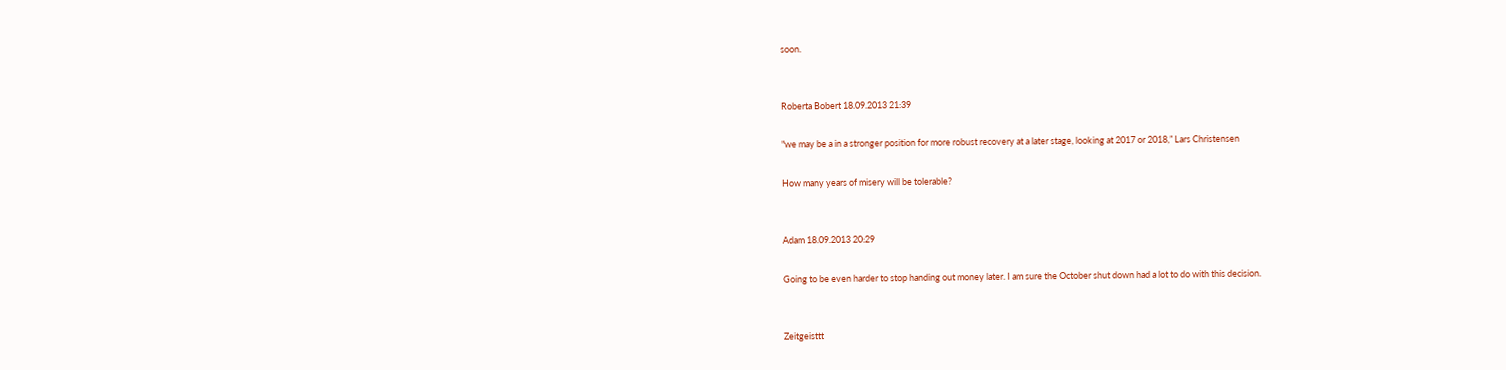soon.


Roberta Bobert 18.09.2013 21:39

"we may be a in a stronger position for more robust recovery at a later stage, looking at 2017 or 2018,” Lars Christensen

How many years of misery will be tolerable?


Adam 18.09.2013 20:29

Going to be even harder to stop handing out money later. I am sure the October shut down had a lot to do with this decision.


Zeitgeisttt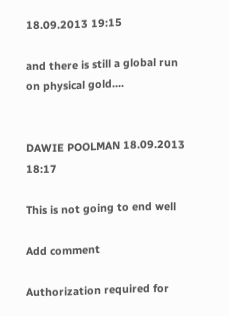18.09.2013 19:15

and there is still a global run on physical gold....


DAWIE POOLMAN 18.09.2013 18:17

This is not going to end well

Add comment

Authorization required for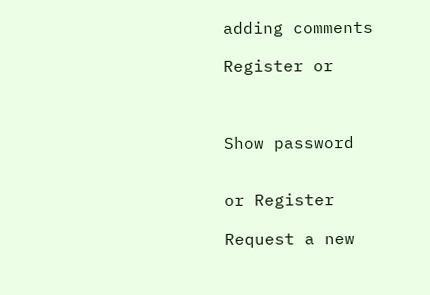adding comments

Register or



Show password


or Register

Request a new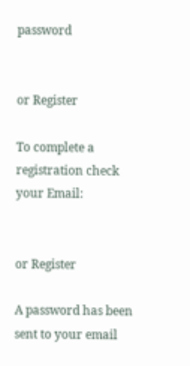password


or Register

To complete a registration check
your Email:


or Register

A password has been sent to your email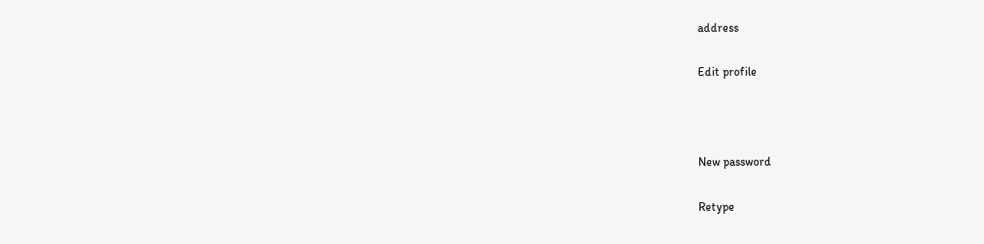address

Edit profile



New password

Retype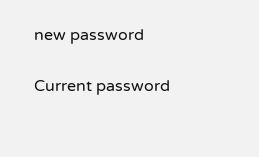new password

Current password